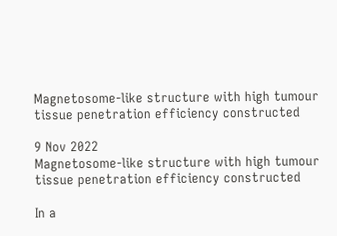Magnetosome-like structure with high tumour tissue penetration efficiency constructed

9 Nov 2022
Magnetosome-like structure with high tumour tissue penetration efficiency constructed

In a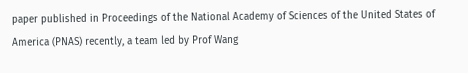paper published in Proceedings of the National Academy of Sciences of the United States of America (PNAS) recently, a team led by Prof Wang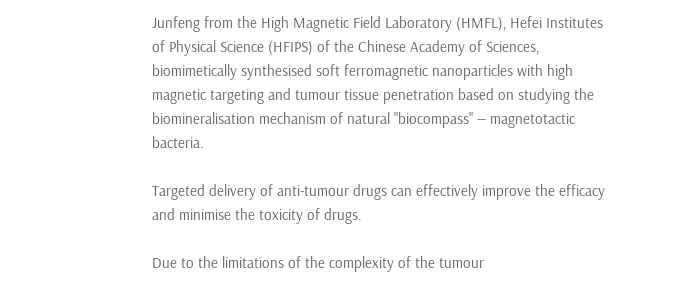Junfeng from the High Magnetic Field Laboratory (HMFL), Hefei Institutes of Physical Science (HFIPS) of the Chinese Academy of Sciences, biomimetically synthesised soft ferromagnetic nanoparticles with high magnetic targeting and tumour tissue penetration based on studying the biomineralisation mechanism of natural "biocompass" ― magnetotactic bacteria.

Targeted delivery of anti-tumour drugs can effectively improve the efficacy and minimise the toxicity of drugs.

Due to the limitations of the complexity of the tumour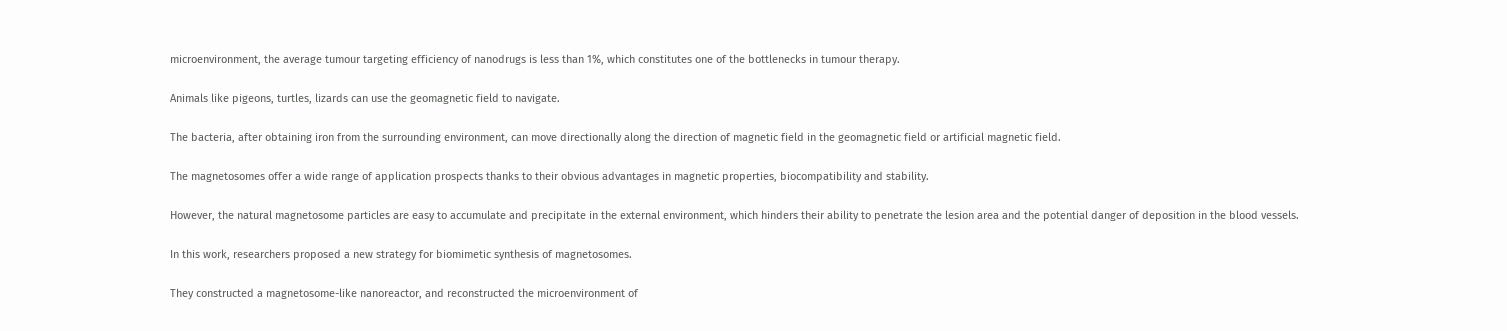microenvironment, the average tumour targeting efficiency of nanodrugs is less than 1%, which constitutes one of the bottlenecks in tumour therapy.

Animals like pigeons, turtles, lizards can use the geomagnetic field to navigate.

The bacteria, after obtaining iron from the surrounding environment, can move directionally along the direction of magnetic field in the geomagnetic field or artificial magnetic field.

The magnetosomes offer a wide range of application prospects thanks to their obvious advantages in magnetic properties, biocompatibility and stability.

However, the natural magnetosome particles are easy to accumulate and precipitate in the external environment, which hinders their ability to penetrate the lesion area and the potential danger of deposition in the blood vessels.

In this work, researchers proposed a new strategy for biomimetic synthesis of magnetosomes.

They constructed a magnetosome-like nanoreactor, and reconstructed the microenvironment of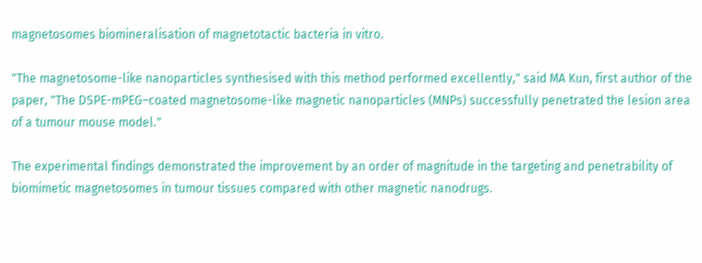magnetosomes biomineralisation of magnetotactic bacteria in vitro.

"The magnetosome-like nanoparticles synthesised with this method performed excellently," said MA Kun, first author of the paper, "The DSPE-mPEG–coated magnetosome-like magnetic nanoparticles (MNPs) successfully penetrated the lesion area of a tumour mouse model."

The experimental findings demonstrated the improvement by an order of magnitude in the targeting and penetrability of biomimetic magnetosomes in tumour tissues compared with other magnetic nanodrugs.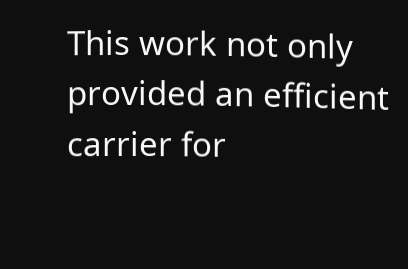This work not only provided an efficient carrier for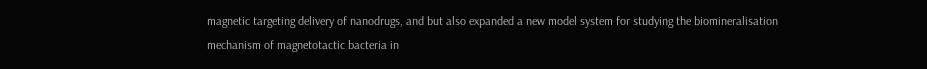magnetic targeting delivery of nanodrugs, and but also expanded a new model system for studying the biomineralisation mechanism of magnetotactic bacteria in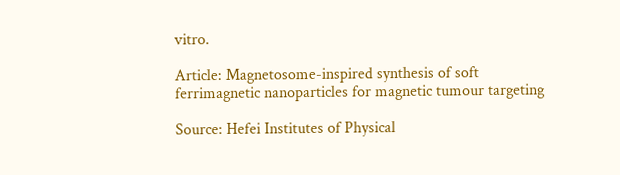vitro.

Article: Magnetosome-inspired synthesis of soft ferrimagnetic nanoparticles for magnetic tumour targeting

Source: Hefei Institutes of Physical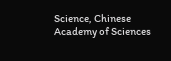Science, Chinese Academy of Sciences